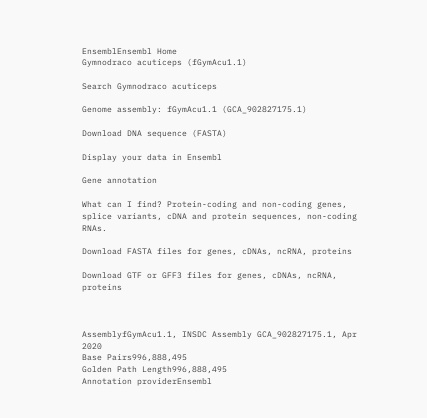EnsemblEnsembl Home
Gymnodraco acuticeps (fGymAcu1.1)

Search Gymnodraco acuticeps

Genome assembly: fGymAcu1.1 (GCA_902827175.1)

Download DNA sequence (FASTA)

Display your data in Ensembl

Gene annotation

What can I find? Protein-coding and non-coding genes, splice variants, cDNA and protein sequences, non-coding RNAs.

Download FASTA files for genes, cDNAs, ncRNA, proteins

Download GTF or GFF3 files for genes, cDNAs, ncRNA, proteins



AssemblyfGymAcu1.1, INSDC Assembly GCA_902827175.1, Apr 2020
Base Pairs996,888,495
Golden Path Length996,888,495
Annotation providerEnsembl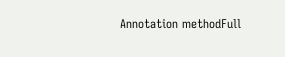Annotation methodFull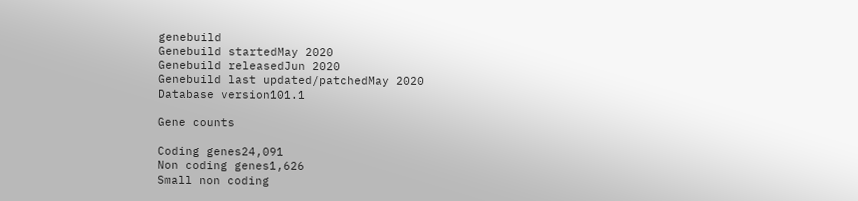genebuild
Genebuild startedMay 2020
Genebuild releasedJun 2020
Genebuild last updated/patchedMay 2020
Database version101.1

Gene counts

Coding genes24,091
Non coding genes1,626
Small non coding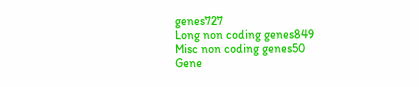genes727
Long non coding genes849
Misc non coding genes50
Gene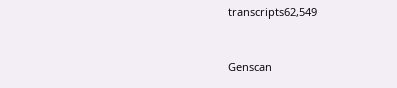transcripts62,549


Genscan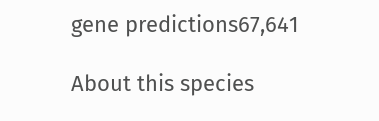gene predictions67,641

About this species